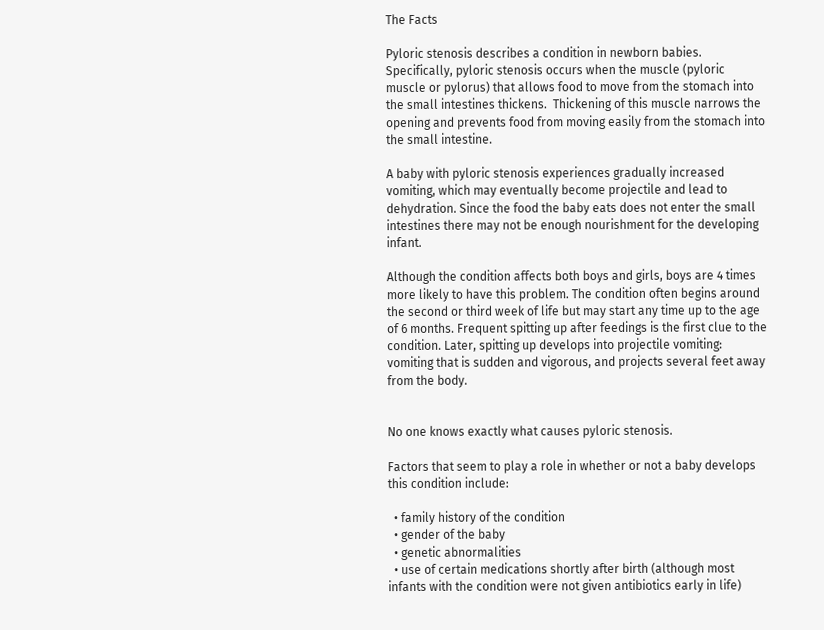The Facts

Pyloric stenosis describes a condition in newborn babies. Specifically, pyloric stenosis occurs when the muscle (pyloric muscle or pylorus) that allows food to move from the stomach into the small intestines thickens.  Thickening of this muscle narrows the opening and prevents food from moving easily from the stomach into the small intestine.

A baby with pyloric stenosis experiences gradually increased vomiting, which may eventually become projectile and lead to dehydration. Since the food the baby eats does not enter the small intestines there may not be enough nourishment for the developing infant.

Although the condition affects both boys and girls, boys are 4 times more likely to have this problem. The condition often begins around the second or third week of life but may start any time up to the age of 6 months. Frequent spitting up after feedings is the first clue to the condition. Later, spitting up develops into projectile vomiting: vomiting that is sudden and vigorous, and projects several feet away from the body.


No one knows exactly what causes pyloric stenosis.

Factors that seem to play a role in whether or not a baby develops this condition include:

  • family history of the condition
  • gender of the baby
  • genetic abnormalities
  • use of certain medications shortly after birth (although most infants with the condition were not given antibiotics early in life)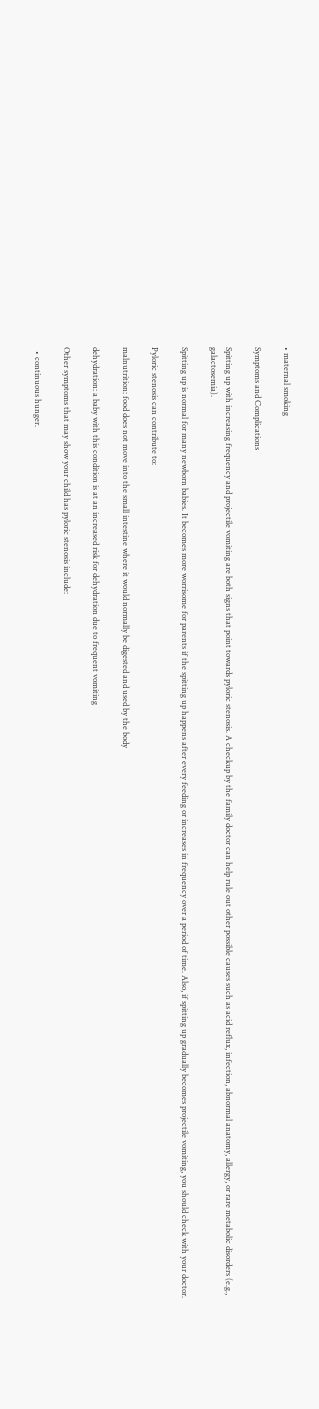• maternal smoking

Symptoms and Complications

Spitting up with increasing frequency and projectile vomiting are both signs that point towards pyloric stenosis. A checkup by the family doctor can help rule out other possible causes such as acid reflux, infection, abnormal anatomy, allergy, or rare metabolic disorders (e.g., galactosemia).

Spitting up is normal for many newborn babies. It becomes more worrisome for parents if the spitting up happens after every feeding or increases in frequency over a period of time. Also, if spitting up gradually becomes projectile vomiting, you should check with your doctor.

Pyloric stenosis can contribute to:

malnutrition: food does not move into the small intestine where it would normally be digested and used by the body

dehydration: a baby with this condition is at an increased risk for dehydration due to frequent vomiting

Other symptoms that may show your child has pyloric stenosis include:

  • continuous hunger.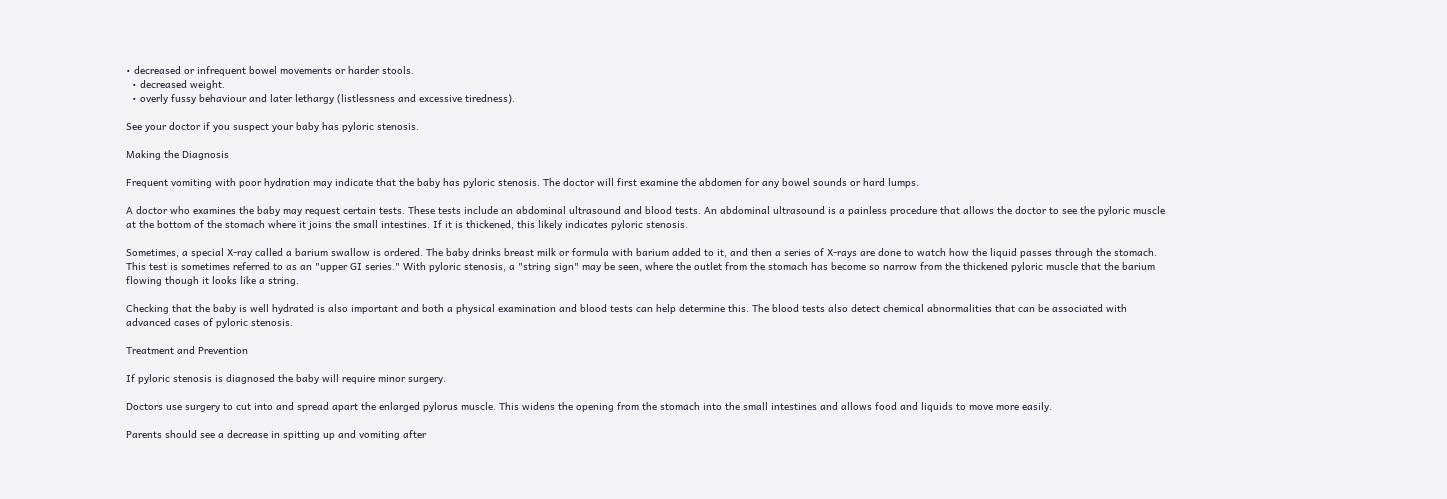• decreased or infrequent bowel movements or harder stools.
  • decreased weight.
  • overly fussy behaviour and later lethargy (listlessness and excessive tiredness).

See your doctor if you suspect your baby has pyloric stenosis.

Making the Diagnosis

Frequent vomiting with poor hydration may indicate that the baby has pyloric stenosis. The doctor will first examine the abdomen for any bowel sounds or hard lumps.

A doctor who examines the baby may request certain tests. These tests include an abdominal ultrasound and blood tests. An abdominal ultrasound is a painless procedure that allows the doctor to see the pyloric muscle at the bottom of the stomach where it joins the small intestines. If it is thickened, this likely indicates pyloric stenosis.

Sometimes, a special X-ray called a barium swallow is ordered. The baby drinks breast milk or formula with barium added to it, and then a series of X-rays are done to watch how the liquid passes through the stomach. This test is sometimes referred to as an "upper GI series." With pyloric stenosis, a "string sign" may be seen, where the outlet from the stomach has become so narrow from the thickened pyloric muscle that the barium flowing though it looks like a string.

Checking that the baby is well hydrated is also important and both a physical examination and blood tests can help determine this. The blood tests also detect chemical abnormalities that can be associated with advanced cases of pyloric stenosis.

Treatment and Prevention

If pyloric stenosis is diagnosed the baby will require minor surgery.

Doctors use surgery to cut into and spread apart the enlarged pylorus muscle. This widens the opening from the stomach into the small intestines and allows food and liquids to move more easily.

Parents should see a decrease in spitting up and vomiting after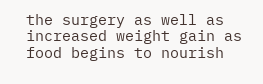the surgery as well as increased weight gain as food begins to nourish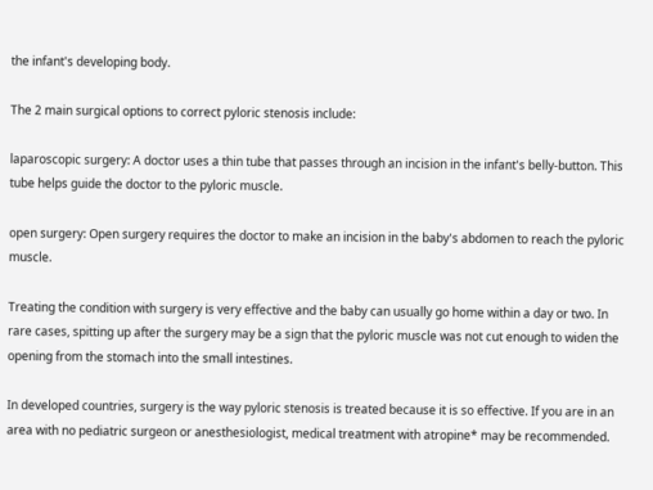the infant's developing body.

The 2 main surgical options to correct pyloric stenosis include:

laparoscopic surgery: A doctor uses a thin tube that passes through an incision in the infant's belly-button. This tube helps guide the doctor to the pyloric muscle.

open surgery: Open surgery requires the doctor to make an incision in the baby's abdomen to reach the pyloric muscle.

Treating the condition with surgery is very effective and the baby can usually go home within a day or two. In rare cases, spitting up after the surgery may be a sign that the pyloric muscle was not cut enough to widen the opening from the stomach into the small intestines.

In developed countries, surgery is the way pyloric stenosis is treated because it is so effective. If you are in an area with no pediatric surgeon or anesthesiologist, medical treatment with atropine* may be recommended.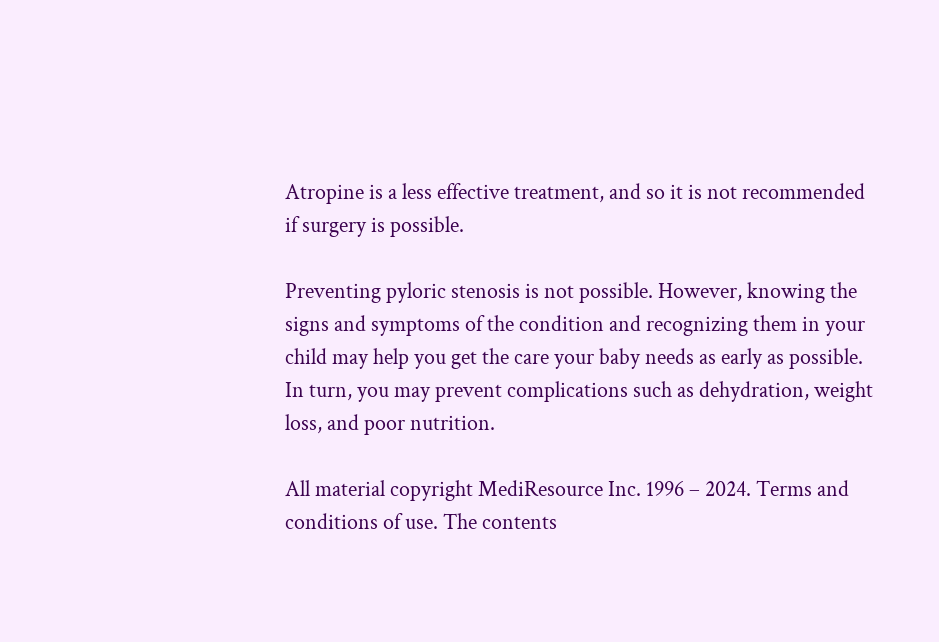Atropine is a less effective treatment, and so it is not recommended if surgery is possible.

Preventing pyloric stenosis is not possible. However, knowing the signs and symptoms of the condition and recognizing them in your child may help you get the care your baby needs as early as possible. In turn, you may prevent complications such as dehydration, weight loss, and poor nutrition.

All material copyright MediResource Inc. 1996 – 2024. Terms and conditions of use. The contents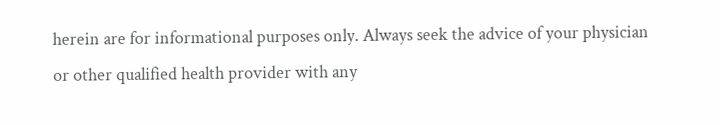herein are for informational purposes only. Always seek the advice of your physician or other qualified health provider with any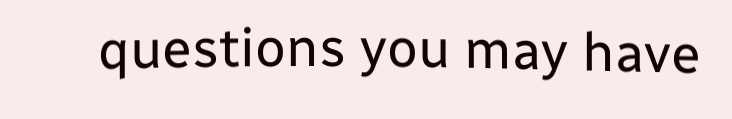questions you may have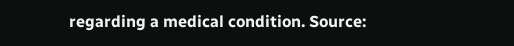regarding a medical condition. Source: